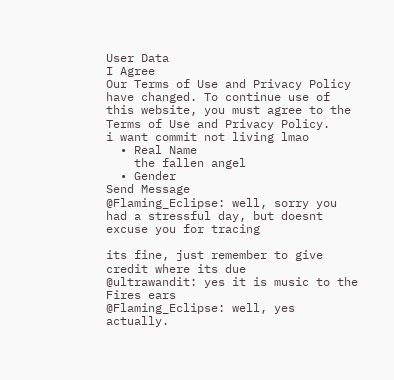User Data
I Agree
Our Terms of Use and Privacy Policy have changed. To continue use of this website, you must agree to the Terms of Use and Privacy Policy.
i want commit not living lmao
  • Real Name
    the fallen angel
  • Gender
Send Message
@Flaming_Eclipse: well, sorry you had a stressful day, but doesnt excuse you for tracing

its fine, just remember to give credit where its due
@ultrawandit: yes it is music to the Fires ears
@Flaming_Eclipse: well, yes actually.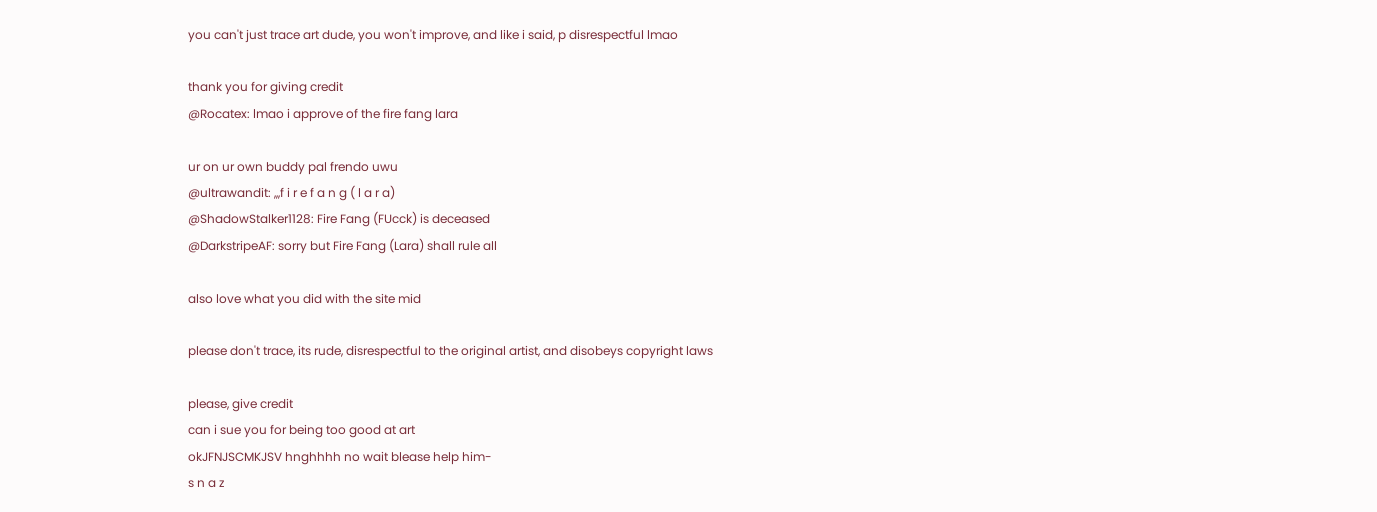you can't just trace art dude, you won't improve, and like i said, p disrespectful lmao

thank you for giving credit
@Rocatex: lmao i approve of the fire fang lara

ur on ur own buddy pal frendo uwu
@ultrawandit: ,,,f i r e f a n g ( l a r a)
@ShadowStalker1128: Fire Fang (FUcck) is deceased
@DarkstripeAF: sorry but Fire Fang (Lara) shall rule all

also love what you did with the site mid

please don't trace, its rude, disrespectful to the original artist, and disobeys copyright laws

please, give credit
can i sue you for being too good at art
okJFNJSCMKJSV hnghhhh no wait blease help him-
s n a z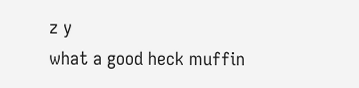z y
what a good heck muffin